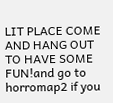LIT PLACE COME AND HANG OUT TO HAVE SOME FUN!and go to horromap2 if you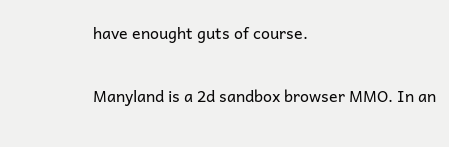have enought guts of course.

Manyland is a 2d sandbox browser MMO. In an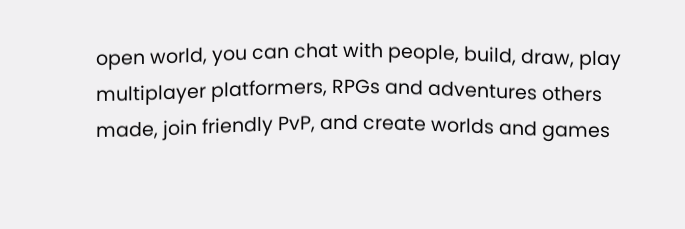open world, you can chat with people, build, draw, play multiplayer platformers, RPGs and adventures others made, join friendly PvP, and create worlds and games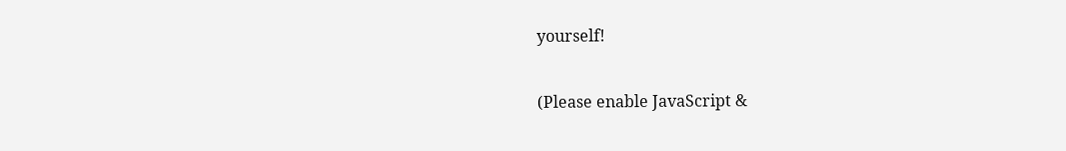yourself!

(Please enable JavaScript &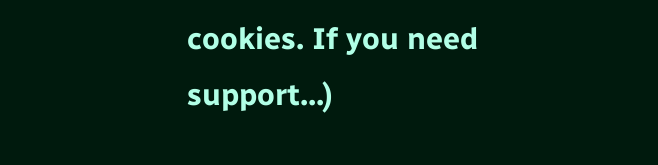cookies. If you need support...)